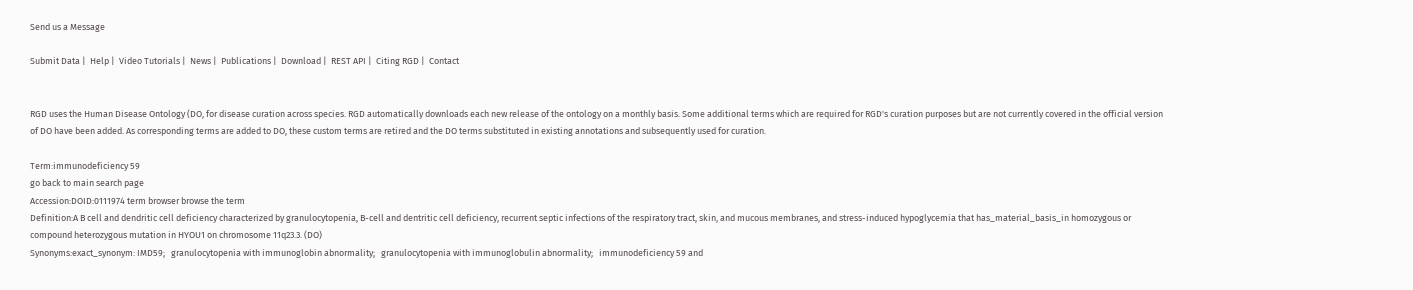Send us a Message

Submit Data |  Help |  Video Tutorials |  News |  Publications |  Download |  REST API |  Citing RGD |  Contact


RGD uses the Human Disease Ontology (DO, for disease curation across species. RGD automatically downloads each new release of the ontology on a monthly basis. Some additional terms which are required for RGD's curation purposes but are not currently covered in the official version of DO have been added. As corresponding terms are added to DO, these custom terms are retired and the DO terms substituted in existing annotations and subsequently used for curation.

Term:immunodeficiency 59
go back to main search page
Accession:DOID:0111974 term browser browse the term
Definition:A B cell and dendritic cell deficiency characterized by granulocytopenia, B-cell and dentritic cell deficiency, recurrent septic infections of the respiratory tract, skin, and mucous membranes, and stress-induced hypoglycemia that has_material_basis_in homozygous or compound heterozygous mutation in HYOU1 on chromosome 11q23.3. (DO)
Synonyms:exact_synonym: IMD59;   granulocytopenia with immunoglobin abnormality;   granulocytopenia with immunoglobulin abnormality;   immunodeficiency 59 and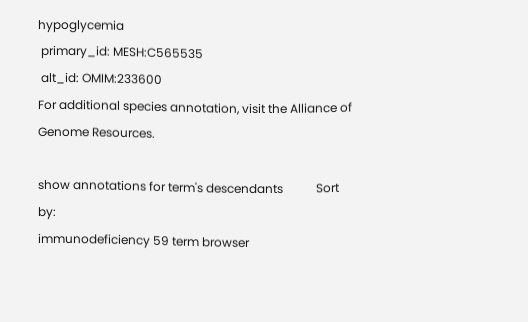hypoglycemia
 primary_id: MESH:C565535
 alt_id: OMIM:233600
For additional species annotation, visit the Alliance of Genome Resources.

show annotations for term's descendants           Sort by:
immunodeficiency 59 term browser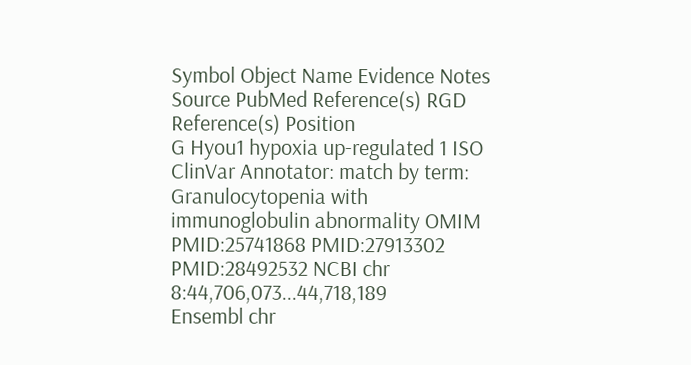Symbol Object Name Evidence Notes Source PubMed Reference(s) RGD Reference(s) Position
G Hyou1 hypoxia up-regulated 1 ISO ClinVar Annotator: match by term: Granulocytopenia with immunoglobulin abnormality OMIM
PMID:25741868 PMID:27913302 PMID:28492532 NCBI chr 8:44,706,073...44,718,189
Ensembl chr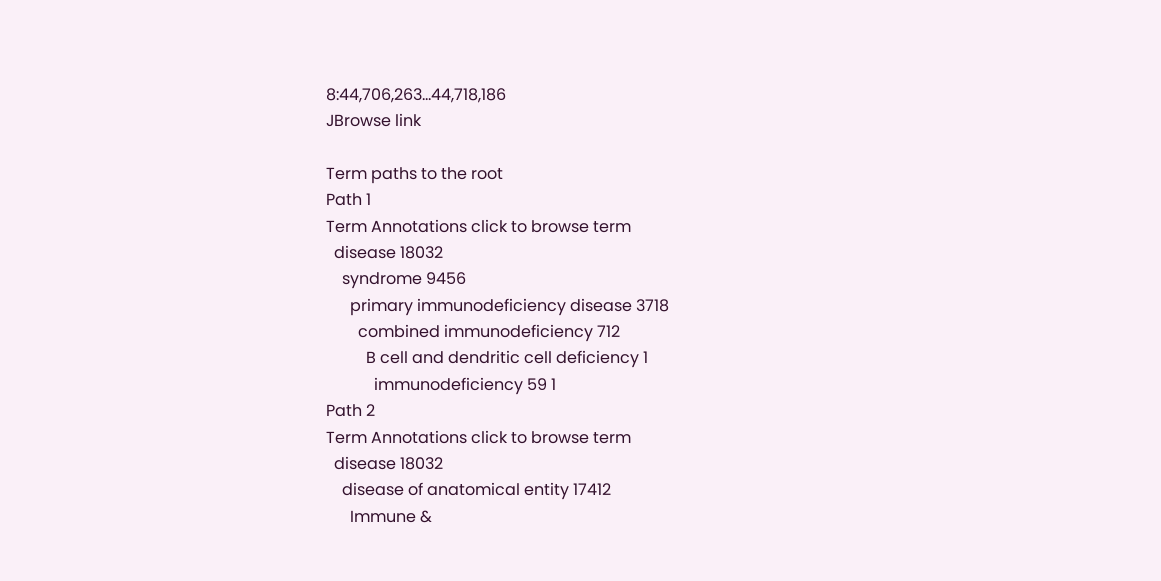8:44,706,263...44,718,186
JBrowse link

Term paths to the root
Path 1
Term Annotations click to browse term
  disease 18032
    syndrome 9456
      primary immunodeficiency disease 3718
        combined immunodeficiency 712
          B cell and dendritic cell deficiency 1
            immunodeficiency 59 1
Path 2
Term Annotations click to browse term
  disease 18032
    disease of anatomical entity 17412
      Immune &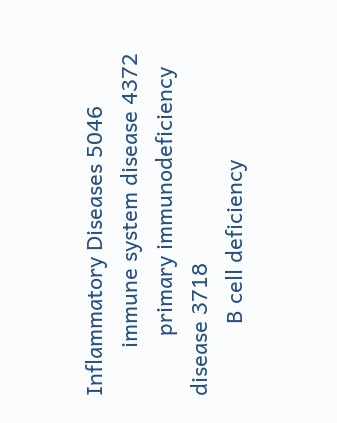Inflammatory Diseases 5046
        immune system disease 4372
          primary immunodeficiency disease 3718
            B cell deficiency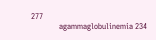277
              agammaglobulinemia 234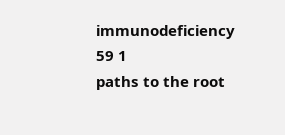immunodeficiency 59 1
paths to the root